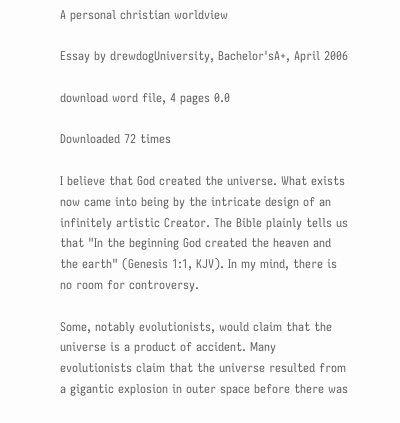A personal christian worldview

Essay by drewdogUniversity, Bachelor'sA+, April 2006

download word file, 4 pages 0.0

Downloaded 72 times

I believe that God created the universe. What exists now came into being by the intricate design of an infinitely artistic Creator. The Bible plainly tells us that "In the beginning God created the heaven and the earth" (Genesis 1:1, KJV). In my mind, there is no room for controversy.

Some, notably evolutionists, would claim that the universe is a product of accident. Many evolutionists claim that the universe resulted from a gigantic explosion in outer space before there was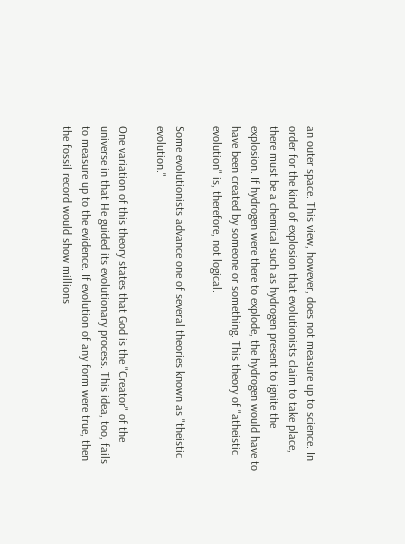an outer space. This view, however, does not measure up to science. In order for the kind of explosion that evolutionists claim to take place, there must be a chemical such as hydrogen present to ignite the explosion. If hydrogen were there to explode, the hydrogen would have to have been created by someone or something. This theory of "atheistic evolution" is, therefore, not logical.

Some evolutionists advance one of several theories known as "theistic evolution."

One variation of this theory states that God is the "Creator" of the universe in that He guided its evolutionary process. This idea, too, fails to measure up to the evidence. If evolution of any form were true, then the fossil record would show millions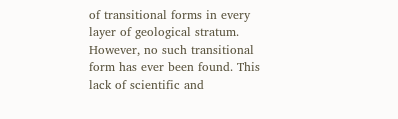of transitional forms in every layer of geological stratum. However, no such transitional form has ever been found. This lack of scientific and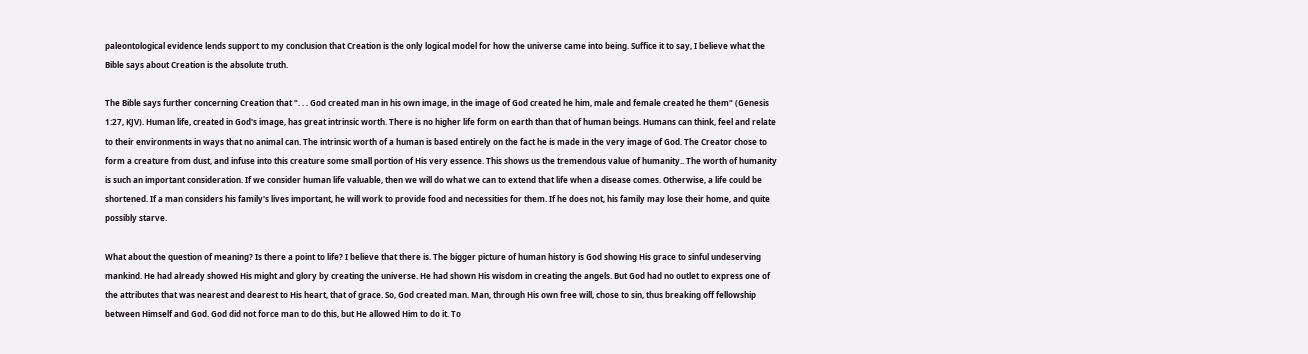paleontological evidence lends support to my conclusion that Creation is the only logical model for how the universe came into being. Suffice it to say, I believe what the Bible says about Creation is the absolute truth.

The Bible says further concerning Creation that ". . . God created man in his own image, in the image of God created he him, male and female created he them" (Genesis 1:27, KJV). Human life, created in God's image, has great intrinsic worth. There is no higher life form on earth than that of human beings. Humans can think, feel and relate to their environments in ways that no animal can. The intrinsic worth of a human is based entirely on the fact he is made in the very image of God. The Creator chose to form a creature from dust, and infuse into this creature some small portion of His very essence. This shows us the tremendous value of humanity.. The worth of humanity is such an important consideration. If we consider human life valuable, then we will do what we can to extend that life when a disease comes. Otherwise, a life could be shortened. If a man considers his family's lives important, he will work to provide food and necessities for them. If he does not, his family may lose their home, and quite possibly starve.

What about the question of meaning? Is there a point to life? I believe that there is. The bigger picture of human history is God showing His grace to sinful undeserving mankind. He had already showed His might and glory by creating the universe. He had shown His wisdom in creating the angels. But God had no outlet to express one of the attributes that was nearest and dearest to His heart, that of grace. So, God created man. Man, through His own free will, chose to sin, thus breaking off fellowship between Himself and God. God did not force man to do this, but He allowed Him to do it. To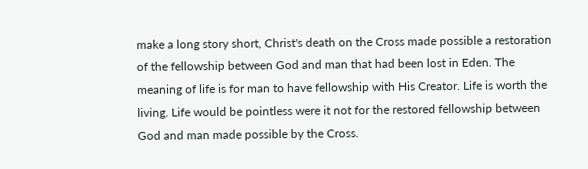make a long story short, Christ's death on the Cross made possible a restoration of the fellowship between God and man that had been lost in Eden. The meaning of life is for man to have fellowship with His Creator. Life is worth the living. Life would be pointless were it not for the restored fellowship between God and man made possible by the Cross.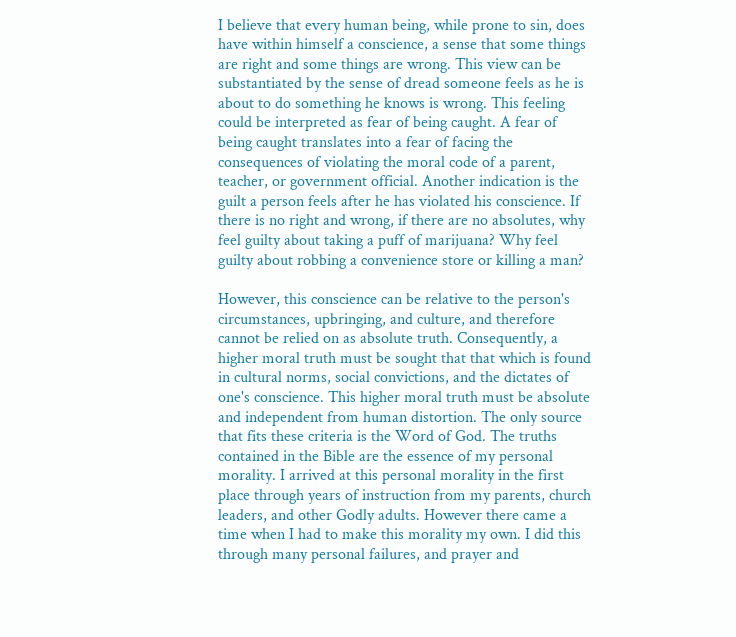I believe that every human being, while prone to sin, does have within himself a conscience, a sense that some things are right and some things are wrong. This view can be substantiated by the sense of dread someone feels as he is about to do something he knows is wrong. This feeling could be interpreted as fear of being caught. A fear of being caught translates into a fear of facing the consequences of violating the moral code of a parent, teacher, or government official. Another indication is the guilt a person feels after he has violated his conscience. If there is no right and wrong, if there are no absolutes, why feel guilty about taking a puff of marijuana? Why feel guilty about robbing a convenience store or killing a man?

However, this conscience can be relative to the person's circumstances, upbringing, and culture, and therefore cannot be relied on as absolute truth. Consequently, a higher moral truth must be sought that that which is found in cultural norms, social convictions, and the dictates of one's conscience. This higher moral truth must be absolute and independent from human distortion. The only source that fits these criteria is the Word of God. The truths contained in the Bible are the essence of my personal morality. I arrived at this personal morality in the first place through years of instruction from my parents, church leaders, and other Godly adults. However there came a time when I had to make this morality my own. I did this through many personal failures, and prayer and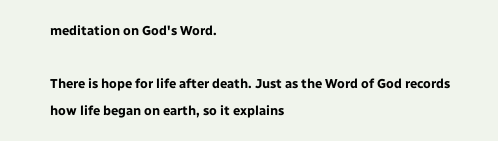meditation on God's Word.

There is hope for life after death. Just as the Word of God records how life began on earth, so it explains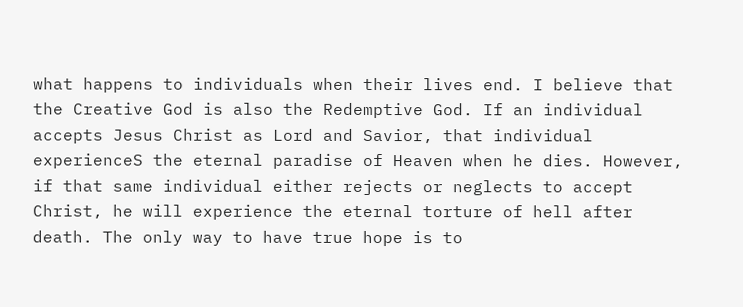what happens to individuals when their lives end. I believe that the Creative God is also the Redemptive God. If an individual accepts Jesus Christ as Lord and Savior, that individual experienceS the eternal paradise of Heaven when he dies. However, if that same individual either rejects or neglects to accept Christ, he will experience the eternal torture of hell after death. The only way to have true hope is to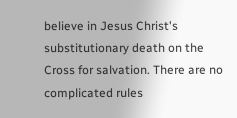believe in Jesus Christ's substitutionary death on the Cross for salvation. There are no complicated rules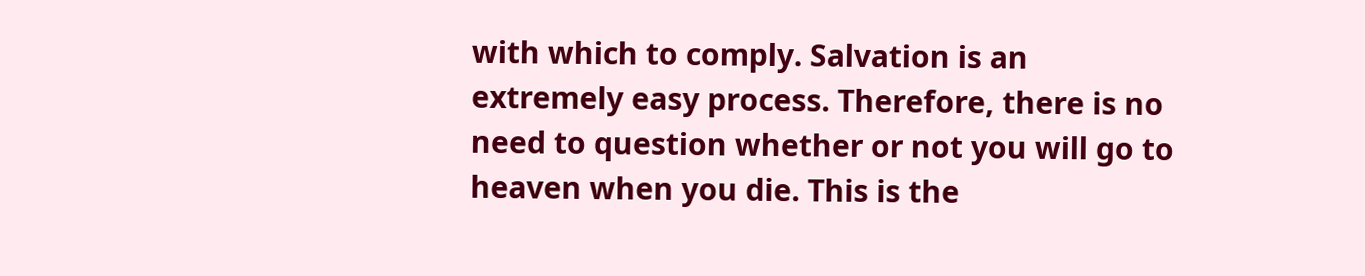with which to comply. Salvation is an extremely easy process. Therefore, there is no need to question whether or not you will go to heaven when you die. This is the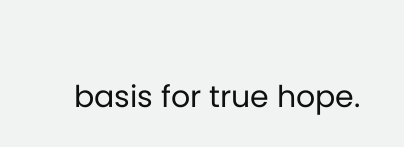basis for true hope.